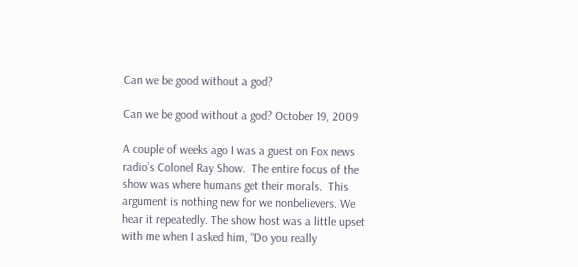Can we be good without a god?

Can we be good without a god? October 19, 2009

A couple of weeks ago I was a guest on Fox news radio’s Colonel Ray Show.  The entire focus of the show was where humans get their morals.  This argument is nothing new for we nonbelievers. We hear it repeatedly. The show host was a little upset with me when I asked him, “Do you really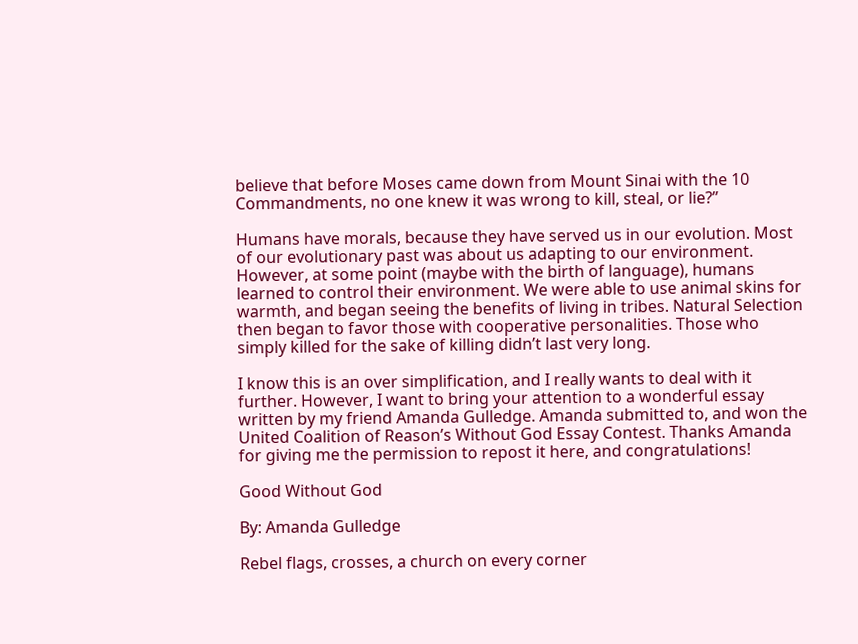believe that before Moses came down from Mount Sinai with the 10 Commandments, no one knew it was wrong to kill, steal, or lie?”

Humans have morals, because they have served us in our evolution. Most of our evolutionary past was about us adapting to our environment. However, at some point (maybe with the birth of language), humans learned to control their environment. We were able to use animal skins for warmth, and began seeing the benefits of living in tribes. Natural Selection then began to favor those with cooperative personalities. Those who simply killed for the sake of killing didn’t last very long.

I know this is an over simplification, and I really wants to deal with it further. However, I want to bring your attention to a wonderful essay written by my friend Amanda Gulledge. Amanda submitted to, and won the United Coalition of Reason’s Without God Essay Contest. Thanks Amanda for giving me the permission to repost it here, and congratulations!

Good Without God

By: Amanda Gulledge

Rebel flags, crosses, a church on every corner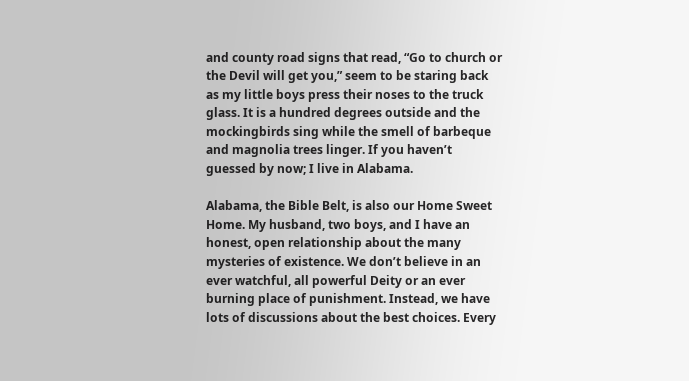and county road signs that read, “Go to church or the Devil will get you,” seem to be staring back as my little boys press their noses to the truck glass. It is a hundred degrees outside and the mockingbirds sing while the smell of barbeque and magnolia trees linger. If you haven’t guessed by now; I live in Alabama.

Alabama, the Bible Belt, is also our Home Sweet Home. My husband, two boys, and I have an honest, open relationship about the many mysteries of existence. We don’t believe in an ever watchful, all powerful Deity or an ever burning place of punishment. Instead, we have lots of discussions about the best choices. Every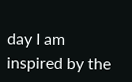day I am inspired by the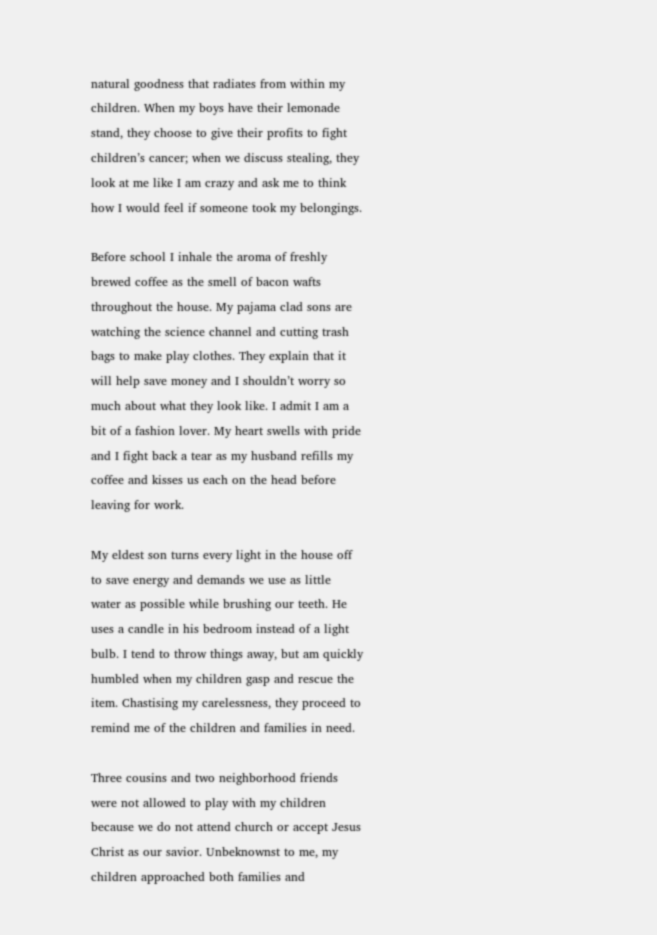natural goodness that radiates from within my children. When my boys have their lemonade stand, they choose to give their profits to fight children’s cancer; when we discuss stealing, they look at me like I am crazy and ask me to think how I would feel if someone took my belongings.

Before school I inhale the aroma of freshly brewed coffee as the smell of bacon wafts throughout the house. My pajama clad sons are watching the science channel and cutting trash bags to make play clothes. They explain that it will help save money and I shouldn’t worry so much about what they look like. I admit I am a bit of a fashion lover. My heart swells with pride and I fight back a tear as my husband refills my coffee and kisses us each on the head before leaving for work.

My eldest son turns every light in the house off to save energy and demands we use as little water as possible while brushing our teeth. He uses a candle in his bedroom instead of a light bulb. I tend to throw things away, but am quickly humbled when my children gasp and rescue the item. Chastising my carelessness, they proceed to remind me of the children and families in need.

Three cousins and two neighborhood friends were not allowed to play with my children because we do not attend church or accept Jesus Christ as our savior. Unbeknownst to me, my children approached both families and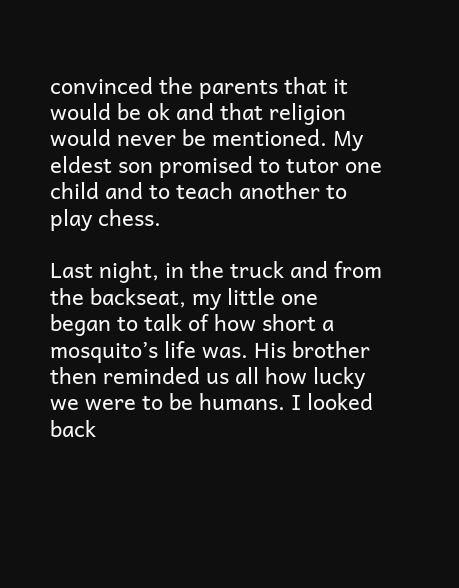convinced the parents that it would be ok and that religion would never be mentioned. My eldest son promised to tutor one child and to teach another to play chess.

Last night, in the truck and from the backseat, my little one began to talk of how short a mosquito’s life was. His brother then reminded us all how lucky we were to be humans. I looked back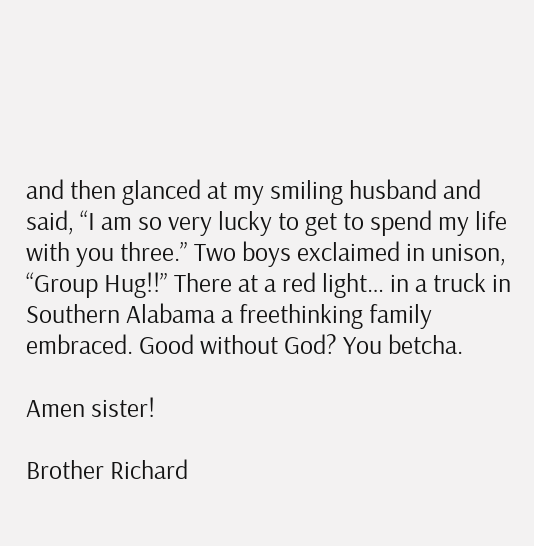and then glanced at my smiling husband and said, “I am so very lucky to get to spend my life with you three.” Two boys exclaimed in unison, “Group Hug!!” There at a red light… in a truck in Southern Alabama a freethinking family embraced. Good without God? You betcha.

Amen sister!

Brother Richard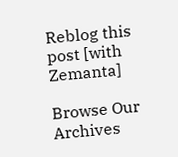Reblog this post [with Zemanta]

Browse Our Archives